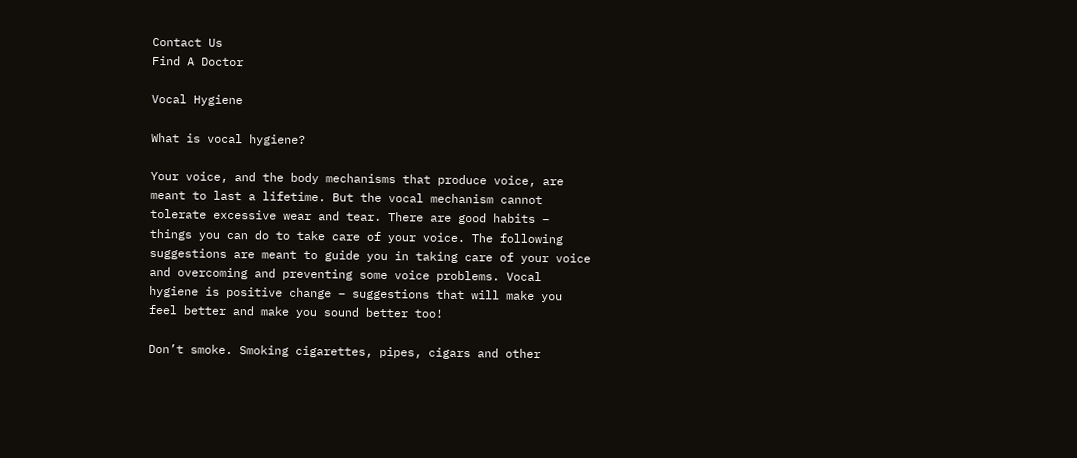Contact Us
Find A Doctor

Vocal Hygiene

What is vocal hygiene?

Your voice, and the body mechanisms that produce voice, are meant to last a lifetime. But the vocal mechanism cannot tolerate excessive wear and tear. There are good habits – things you can do to take care of your voice. The following suggestions are meant to guide you in taking care of your voice and overcoming and preventing some voice problems. Vocal hygiene is positive change – suggestions that will make you feel better and make you sound better too!

Don’t smoke. Smoking cigarettes, pipes, cigars and other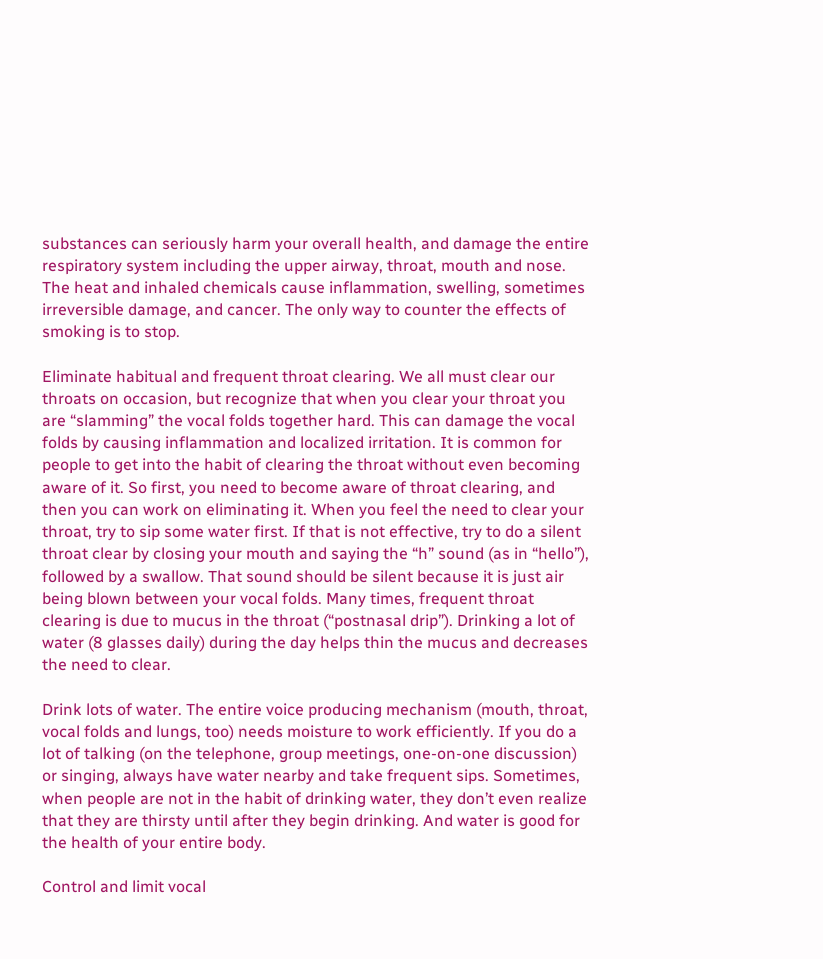substances can seriously harm your overall health, and damage the entire respiratory system including the upper airway, throat, mouth and nose. The heat and inhaled chemicals cause inflammation, swelling, sometimes irreversible damage, and cancer. The only way to counter the effects of smoking is to stop.

Eliminate habitual and frequent throat clearing. We all must clear our throats on occasion, but recognize that when you clear your throat you are “slamming” the vocal folds together hard. This can damage the vocal folds by causing inflammation and localized irritation. It is common for people to get into the habit of clearing the throat without even becoming aware of it. So first, you need to become aware of throat clearing, and then you can work on eliminating it. When you feel the need to clear your throat, try to sip some water first. If that is not effective, try to do a silent throat clear by closing your mouth and saying the “h” sound (as in “hello”), followed by a swallow. That sound should be silent because it is just air being blown between your vocal folds. Many times, frequent throat clearing is due to mucus in the throat (“postnasal drip”). Drinking a lot of water (8 glasses daily) during the day helps thin the mucus and decreases the need to clear.

Drink lots of water. The entire voice producing mechanism (mouth, throat, vocal folds and lungs, too) needs moisture to work efficiently. If you do a lot of talking (on the telephone, group meetings, one-on-one discussion) or singing, always have water nearby and take frequent sips. Sometimes, when people are not in the habit of drinking water, they don’t even realize that they are thirsty until after they begin drinking. And water is good for the health of your entire body.

Control and limit vocal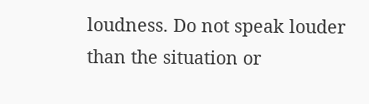loudness. Do not speak louder than the situation or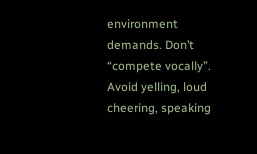environment demands. Don’t “compete vocally”. Avoid yelling, loud cheering, speaking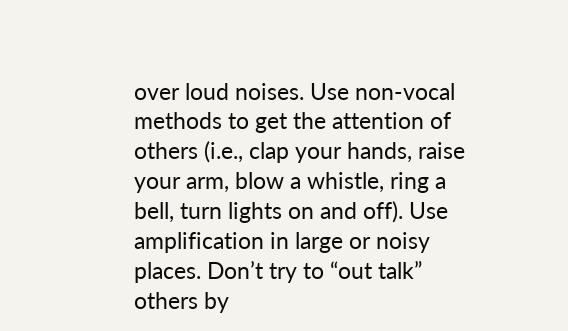over loud noises. Use non-vocal methods to get the attention of others (i.e., clap your hands, raise your arm, blow a whistle, ring a bell, turn lights on and off). Use amplification in large or noisy places. Don’t try to “out talk” others by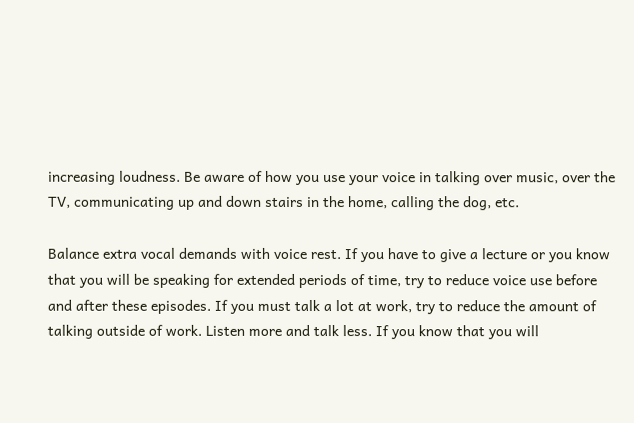increasing loudness. Be aware of how you use your voice in talking over music, over the TV, communicating up and down stairs in the home, calling the dog, etc.

Balance extra vocal demands with voice rest. If you have to give a lecture or you know that you will be speaking for extended periods of time, try to reduce voice use before and after these episodes. If you must talk a lot at work, try to reduce the amount of talking outside of work. Listen more and talk less. If you know that you will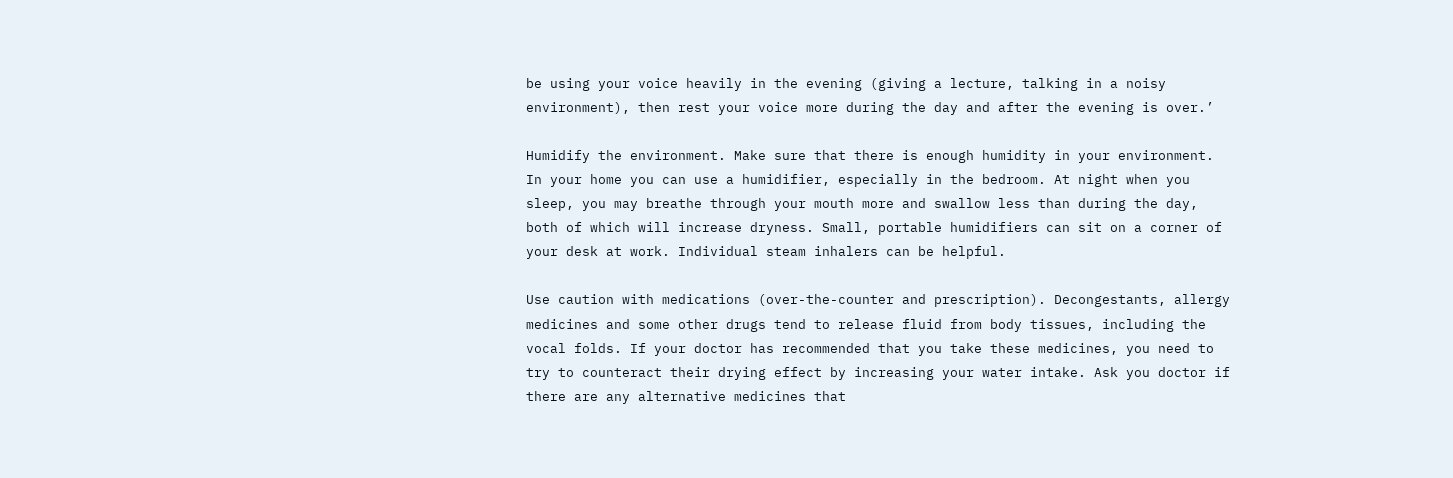be using your voice heavily in the evening (giving a lecture, talking in a noisy environment), then rest your voice more during the day and after the evening is over.’

Humidify the environment. Make sure that there is enough humidity in your environment. In your home you can use a humidifier, especially in the bedroom. At night when you sleep, you may breathe through your mouth more and swallow less than during the day, both of which will increase dryness. Small, portable humidifiers can sit on a corner of your desk at work. Individual steam inhalers can be helpful.

Use caution with medications (over-the-counter and prescription). Decongestants, allergy medicines and some other drugs tend to release fluid from body tissues, including the vocal folds. If your doctor has recommended that you take these medicines, you need to try to counteract their drying effect by increasing your water intake. Ask you doctor if there are any alternative medicines that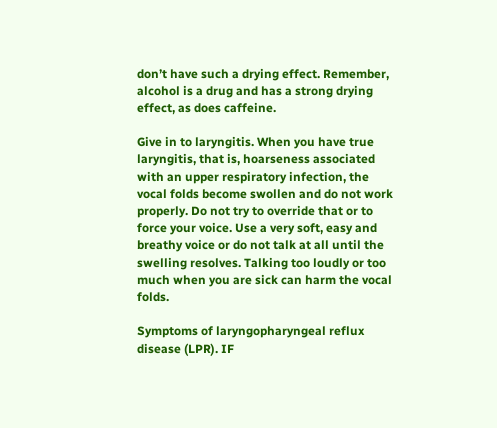don’t have such a drying effect. Remember, alcohol is a drug and has a strong drying effect, as does caffeine.

Give in to laryngitis. When you have true laryngitis, that is, hoarseness associated with an upper respiratory infection, the vocal folds become swollen and do not work properly. Do not try to override that or to force your voice. Use a very soft, easy and breathy voice or do not talk at all until the swelling resolves. Talking too loudly or too much when you are sick can harm the vocal folds.

Symptoms of laryngopharyngeal reflux disease (LPR). IF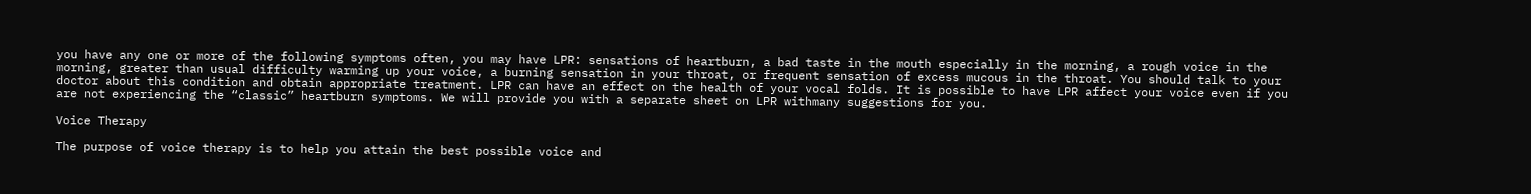you have any one or more of the following symptoms often, you may have LPR: sensations of heartburn, a bad taste in the mouth especially in the morning, a rough voice in the morning, greater than usual difficulty warming up your voice, a burning sensation in your throat, or frequent sensation of excess mucous in the throat. You should talk to your doctor about this condition and obtain appropriate treatment. LPR can have an effect on the health of your vocal folds. It is possible to have LPR affect your voice even if you are not experiencing the “classic” heartburn symptoms. We will provide you with a separate sheet on LPR withmany suggestions for you.

Voice Therapy

The purpose of voice therapy is to help you attain the best possible voice and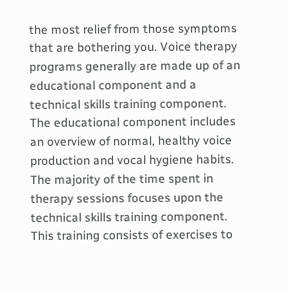the most relief from those symptoms that are bothering you. Voice therapy programs generally are made up of an educational component and a technical skills training component. The educational component includes an overview of normal, healthy voice production and vocal hygiene habits. The majority of the time spent in therapy sessions focuses upon the technical skills training component. This training consists of exercises to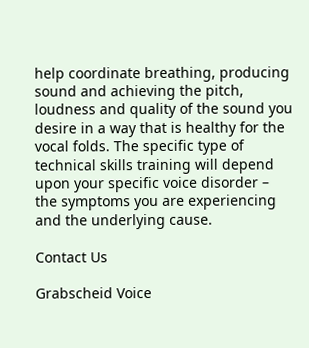help coordinate breathing, producing sound and achieving the pitch, loudness and quality of the sound you desire in a way that is healthy for the vocal folds. The specific type of technical skills training will depend upon your specific voice disorder – the symptoms you are experiencing and the underlying cause.

Contact Us

Grabscheid Voice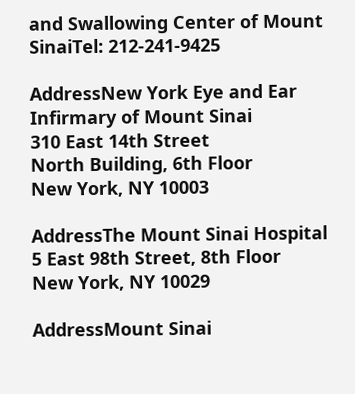and Swallowing Center of Mount SinaiTel: 212-241-9425

AddressNew York Eye and Ear Infirmary of Mount Sinai
310 East 14th Street
North Building, 6th Floor
New York, NY 10003

AddressThe Mount Sinai Hospital
5 East 98th Street, 8th Floor
New York, NY 10029

AddressMount Sinai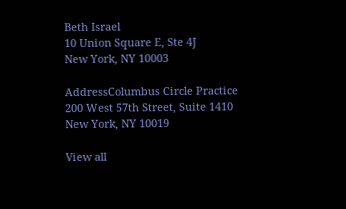Beth Israel
10 Union Square E, Ste 4J
New York, NY 10003

AddressColumbus Circle Practice
200 West 57th Street, Suite 1410
New York, NY 10019

View all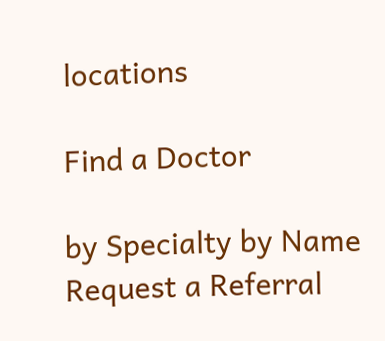locations

Find a Doctor

by Specialty by Name
Request a Referral